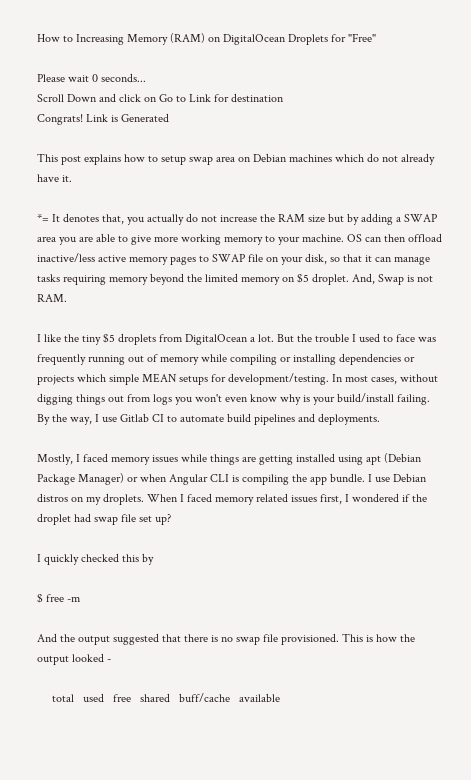How to Increasing Memory (RAM) on DigitalOcean Droplets for "Free"

Please wait 0 seconds...
Scroll Down and click on Go to Link for destination
Congrats! Link is Generated

This post explains how to setup swap area on Debian machines which do not already have it.

*= It denotes that, you actually do not increase the RAM size but by adding a SWAP area you are able to give more working memory to your machine. OS can then offload inactive/less active memory pages to SWAP file on your disk, so that it can manage tasks requiring memory beyond the limited memory on $5 droplet. And, Swap is not RAM.

I like the tiny $5 droplets from DigitalOcean a lot. But the trouble I used to face was frequently running out of memory while compiling or installing dependencies or projects which simple MEAN setups for development/testing. In most cases, without digging things out from logs you won't even know why is your build/install failing. By the way, I use Gitlab CI to automate build pipelines and deployments.

Mostly, I faced memory issues while things are getting installed using apt (Debian Package Manager) or when Angular CLI is compiling the app bundle. I use Debian distros on my droplets. When I faced memory related issues first, I wondered if the droplet had swap file set up?

I quickly checked this by

$ free -m

And the output suggested that there is no swap file provisioned. This is how the output looked -

     total   used   free   shared   buff/cache   available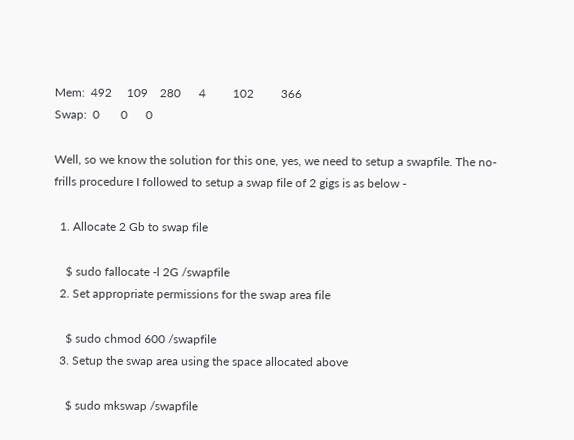Mem:  492     109    280      4         102         366
Swap:  0       0      0

Well, so we know the solution for this one, yes, we need to setup a swapfile. The no-frills procedure I followed to setup a swap file of 2 gigs is as below -

  1. Allocate 2 Gb to swap file

    $ sudo fallocate -l 2G /swapfile
  2. Set appropriate permissions for the swap area file

    $ sudo chmod 600 /swapfile
  3. Setup the swap area using the space allocated above

    $ sudo mkswap /swapfile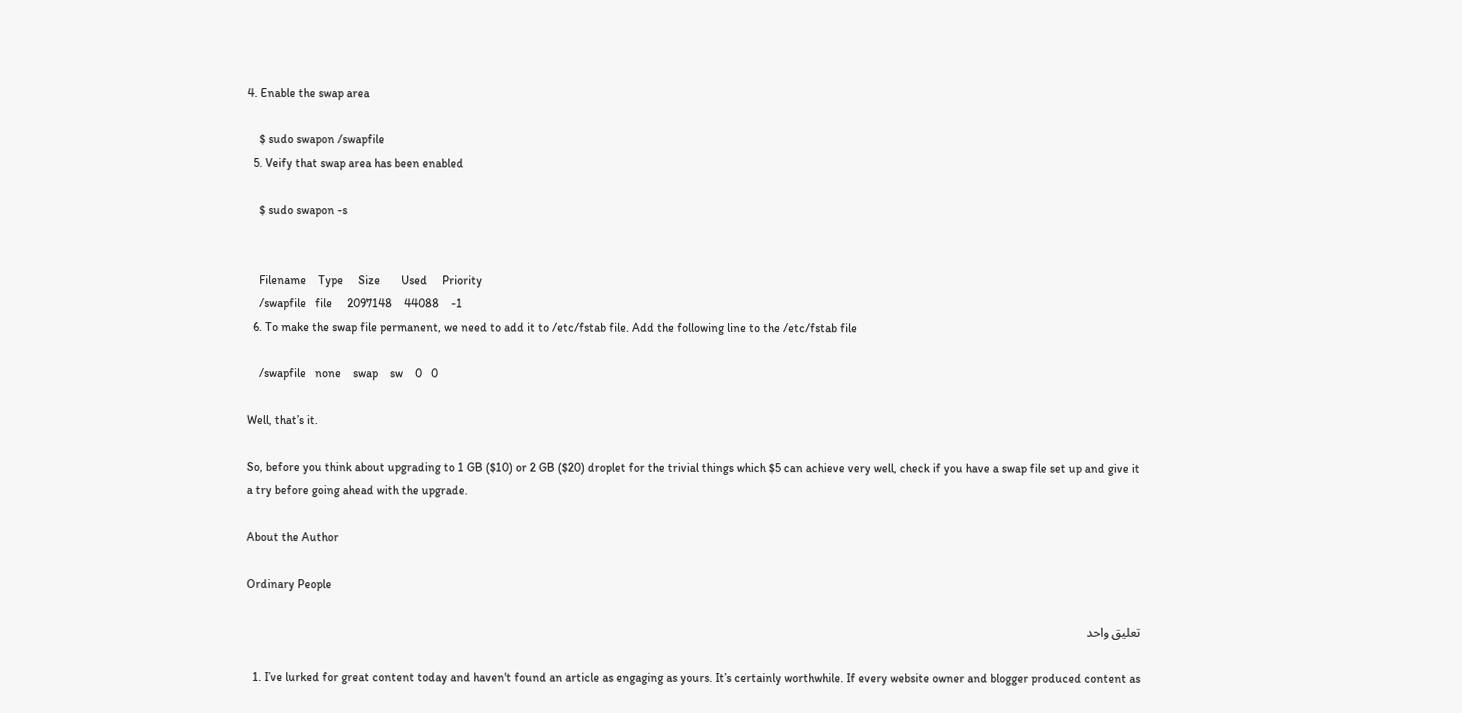4. Enable the swap area

    $ sudo swapon /swapfile
  5. Veify that swap area has been enabled

    $ sudo swapon -s


    Filename    Type     Size       Used     Priority
    /swapfile   file     2097148    44088    -1
  6. To make the swap file permanent, we need to add it to /etc/fstab file. Add the following line to the /etc/fstab file

    /swapfile   none    swap    sw    0   0

Well, that’s it.

So, before you think about upgrading to 1 GB ($10) or 2 GB ($20) droplet for the trivial things which $5 can achieve very well, check if you have a swap file set up and give it a try before going ahead with the upgrade.

About the Author

Ordinary People

تعليق واحد

  1. I’ve lurked for great content today and haven't found an article as engaging as yours. It’s certainly worthwhile. If every website owner and blogger produced content as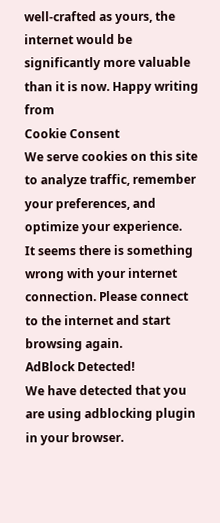well-crafted as yours, the internet would be significantly more valuable than it is now. Happy writing from
Cookie Consent
We serve cookies on this site to analyze traffic, remember your preferences, and optimize your experience.
It seems there is something wrong with your internet connection. Please connect to the internet and start browsing again.
AdBlock Detected!
We have detected that you are using adblocking plugin in your browser.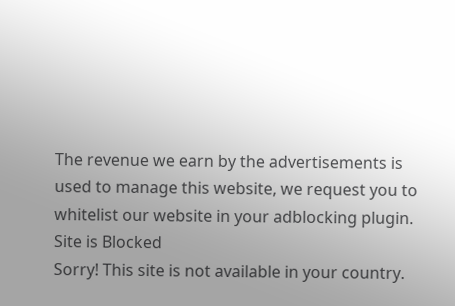The revenue we earn by the advertisements is used to manage this website, we request you to whitelist our website in your adblocking plugin.
Site is Blocked
Sorry! This site is not available in your country.